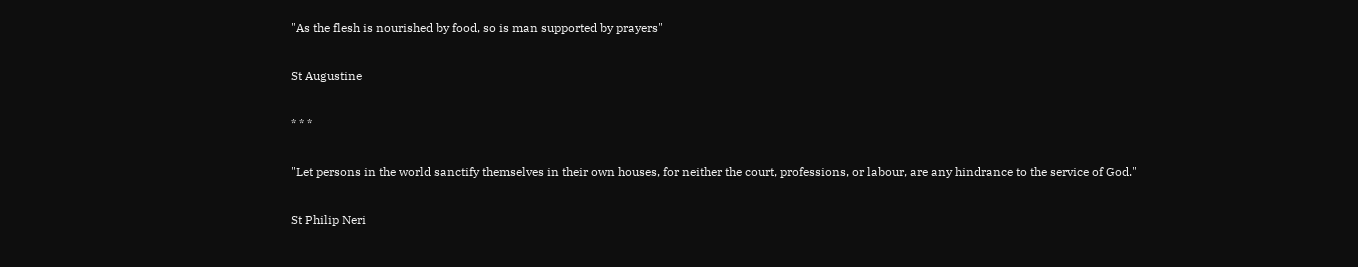"As the flesh is nourished by food, so is man supported by prayers"

St Augustine

* * *

"Let persons in the world sanctify themselves in their own houses, for neither the court, professions, or labour, are any hindrance to the service of God."

St Philip Neri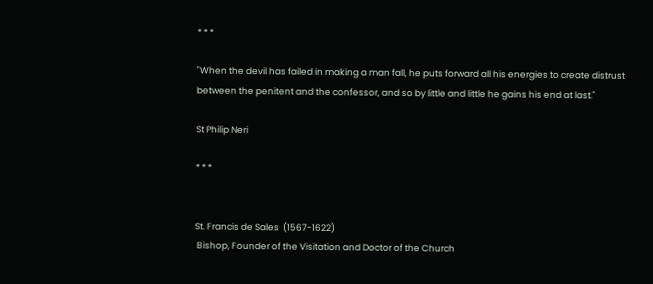* * *

"When the devil has failed in making a man fall, he puts forward all his energies to create distrust between the penitent and the confessor, and so by little and little he gains his end at last."

St Philip Neri

* * *


St. Francis de Sales  (1567-1622)
 Bishop, Founder of the Visitation and Doctor of the Church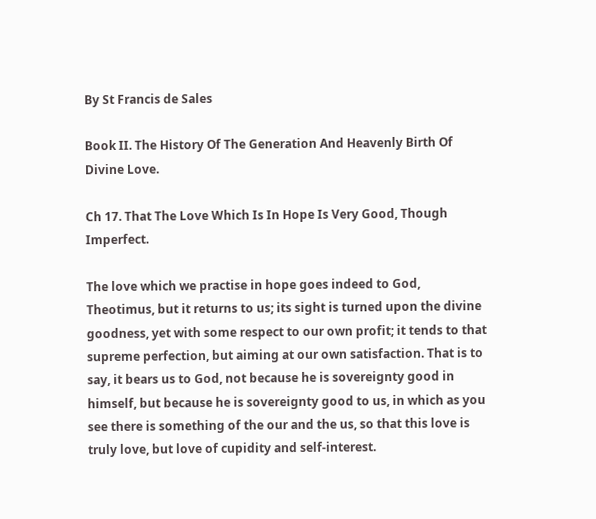By St Francis de Sales

Book II. The History Of The Generation And Heavenly Birth Of Divine Love.

Ch 17. That The Love Which Is In Hope Is Very Good, Though Imperfect.

The love which we practise in hope goes indeed to God, Theotimus, but it returns to us; its sight is turned upon the divine goodness, yet with some respect to our own profit; it tends to that supreme perfection, but aiming at our own satisfaction. That is to say, it bears us to God, not because he is sovereignty good in himself, but because he is sovereignty good to us, in which as you see there is something of the our and the us, so that this love is truly love, but love of cupidity and self-interest.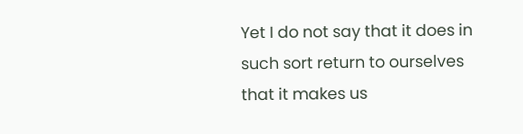Yet I do not say that it does in such sort return to ourselves that it makes us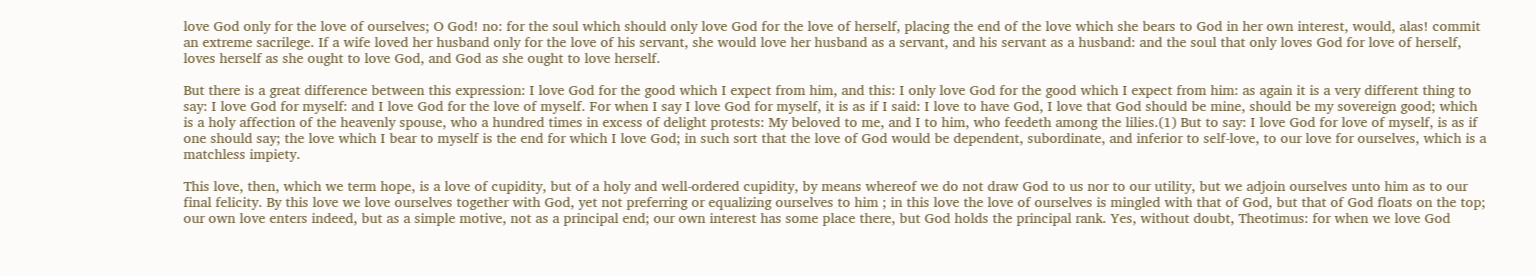love God only for the love of ourselves; O God! no: for the soul which should only love God for the love of herself, placing the end of the love which she bears to God in her own interest, would, alas! commit an extreme sacrilege. If a wife loved her husband only for the love of his servant, she would love her husband as a servant, and his servant as a husband: and the soul that only loves God for love of herself, loves herself as she ought to love God, and God as she ought to love herself.

But there is a great difference between this expression: I love God for the good which I expect from him, and this: I only love God for the good which I expect from him: as again it is a very different thing to say: I love God for myself: and I love God for the love of myself. For when I say I love God for myself, it is as if I said: I love to have God, I love that God should be mine, should be my sovereign good; which is a holy affection of the heavenly spouse, who a hundred times in excess of delight protests: My beloved to me, and I to him, who feedeth among the lilies.(1) But to say: I love God for love of myself, is as if one should say; the love which I bear to myself is the end for which I love God; in such sort that the love of God would be dependent, subordinate, and inferior to self-love, to our love for ourselves, which is a matchless impiety.

This love, then, which we term hope, is a love of cupidity, but of a holy and well-ordered cupidity, by means whereof we do not draw God to us nor to our utility, but we adjoin ourselves unto him as to our final felicity. By this love we love ourselves together with God, yet not preferring or equalizing ourselves to him ; in this love the love of ourselves is mingled with that of God, but that of God floats on the top; our own love enters indeed, but as a simple motive, not as a principal end; our own interest has some place there, but God holds the principal rank. Yes, without doubt, Theotimus: for when we love God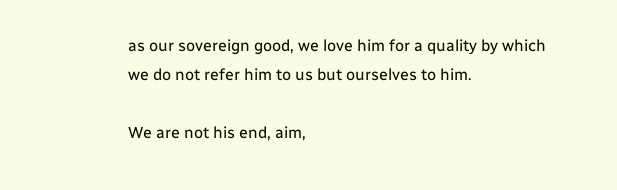as our sovereign good, we love him for a quality by which we do not refer him to us but ourselves to him.

We are not his end, aim,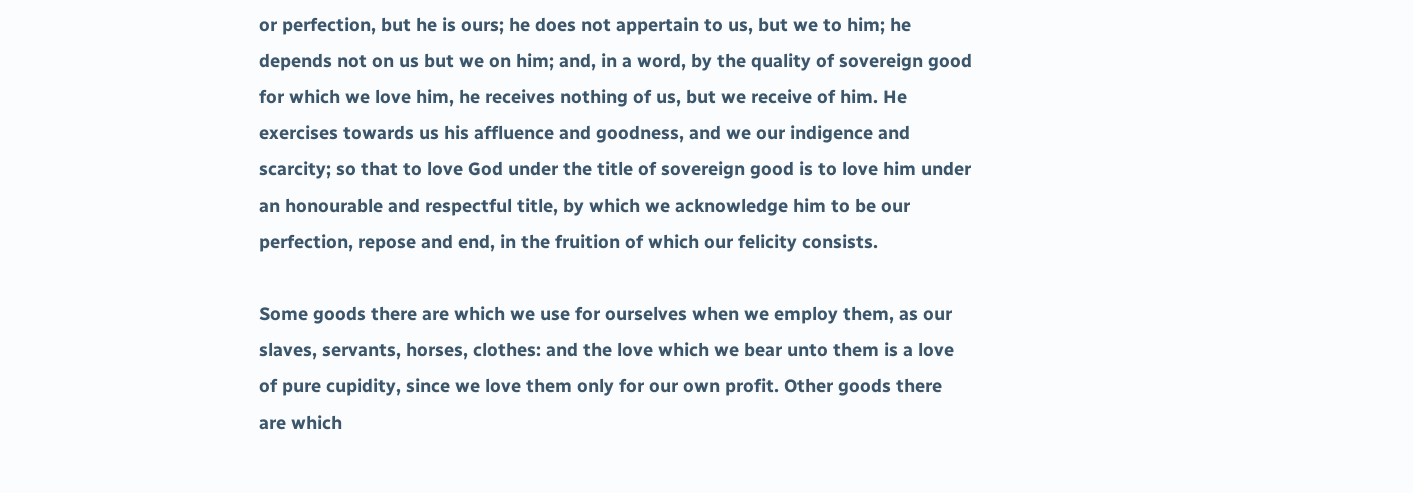or perfection, but he is ours; he does not appertain to us, but we to him; he depends not on us but we on him; and, in a word, by the quality of sovereign good for which we love him, he receives nothing of us, but we receive of him. He exercises towards us his affluence and goodness, and we our indigence and scarcity; so that to love God under the title of sovereign good is to love him under an honourable and respectful title, by which we acknowledge him to be our perfection, repose and end, in the fruition of which our felicity consists.

Some goods there are which we use for ourselves when we employ them, as our slaves, servants, horses, clothes: and the love which we bear unto them is a love of pure cupidity, since we love them only for our own profit. Other goods there are which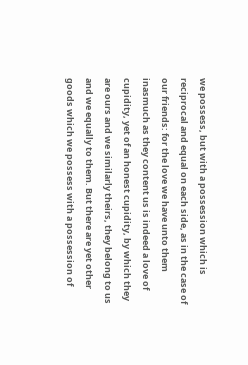we possess, but with a possession which is reciprocal and equal on each side, as in the case of our friends: for the love we have unto them inasmuch as they content us is indeed a love of cupidity, yet of an honest cupidity, by which they are ours and we similarly theirs, they belong to us and we equally to them. But there are yet other goods which we possess with a possession of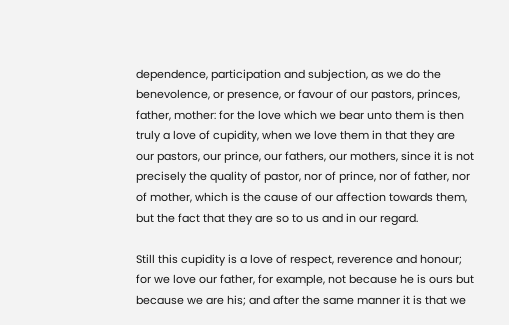dependence, participation and subjection, as we do the benevolence, or presence, or favour of our pastors, princes, father, mother: for the love which we bear unto them is then truly a love of cupidity, when we love them in that they are our pastors, our prince, our fathers, our mothers, since it is not precisely the quality of pastor, nor of prince, nor of father, nor of mother, which is the cause of our affection towards them, but the fact that they are so to us and in our regard.

Still this cupidity is a love of respect, reverence and honour; for we love our father, for example, not because he is ours but because we are his; and after the same manner it is that we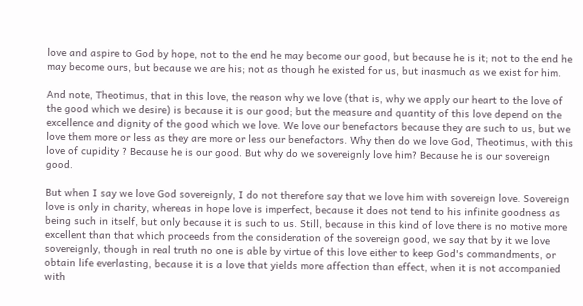love and aspire to God by hope, not to the end he may become our good, but because he is it; not to the end he may become ours, but because we are his; not as though he existed for us, but inasmuch as we exist for him.

And note, Theotimus, that in this love, the reason why we love (that is, why we apply our heart to the love of the good which we desire) is because it is our good; but the measure and quantity of this love depend on the excellence and dignity of the good which we love. We love our benefactors because they are such to us, but we love them more or less as they are more or less our benefactors. Why then do we love God, Theotimus, with this love of cupidity ? Because he is our good. But why do we sovereignly love him? Because he is our sovereign good.

But when I say we love God sovereignly, I do not therefore say that we love him with sovereign love. Sovereign love is only in charity, whereas in hope love is imperfect, because it does not tend to his infinite goodness as being such in itself, but only because it is such to us. Still, because in this kind of love there is no motive more excellent than that which proceeds from the consideration of the sovereign good, we say that by it we love sovereignly, though in real truth no one is able by virtue of this love either to keep God's commandments, or obtain life everlasting, because it is a love that yields more affection than effect, when it is not accompanied with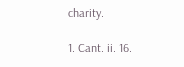charity.

1. Cant. ii. 16.